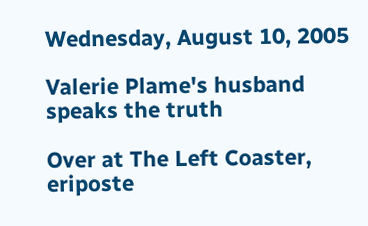Wednesday, August 10, 2005

Valerie Plame's husband speaks the truth

Over at The Left Coaster, eriposte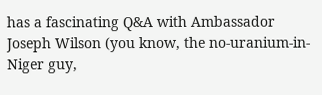has a fascinating Q&A with Ambassador Joseph Wilson (you know, the no-uranium-in-Niger guy,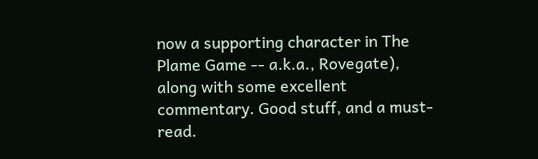now a supporting character in The Plame Game -- a.k.a., Rovegate), along with some excellent commentary. Good stuff, and a must-read.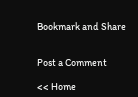Bookmark and Share


Post a Comment

<< Home